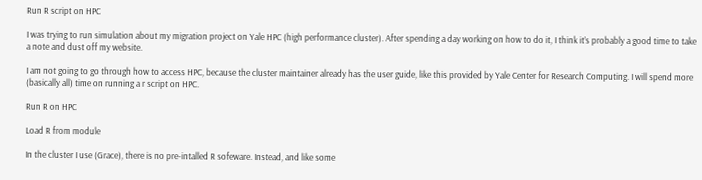Run R script on HPC

I was trying to run simulation about my migration project on Yale HPC (high performance cluster). After spending a day working on how to do it, I think it’s probably a good time to take a note and dust off my website.

I am not going to go through how to access HPC, because the cluster maintainer already has the user guide, like this provided by Yale Center for Research Computing. I will spend more (basically all) time on running a r script on HPC.

Run R on HPC

Load R from module

In the cluster I use (Grace), there is no pre-intalled R sofeware. Instead, and like some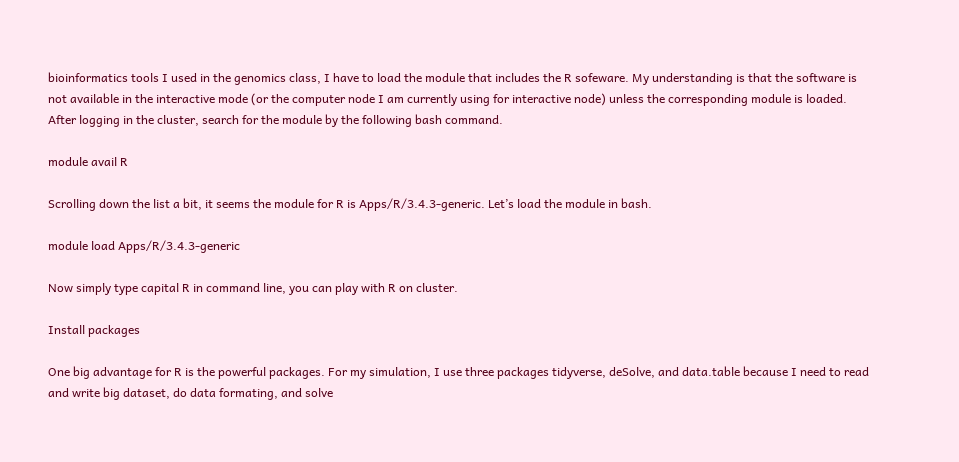bioinformatics tools I used in the genomics class, I have to load the module that includes the R sofeware. My understanding is that the software is not available in the interactive mode (or the computer node I am currently using for interactive node) unless the corresponding module is loaded. After logging in the cluster, search for the module by the following bash command.

module avail R

Scrolling down the list a bit, it seems the module for R is Apps/R/3.4.3-generic. Let’s load the module in bash.

module load Apps/R/3.4.3-generic

Now simply type capital R in command line, you can play with R on cluster.

Install packages

One big advantage for R is the powerful packages. For my simulation, I use three packages tidyverse, deSolve, and data.table because I need to read and write big dataset, do data formating, and solve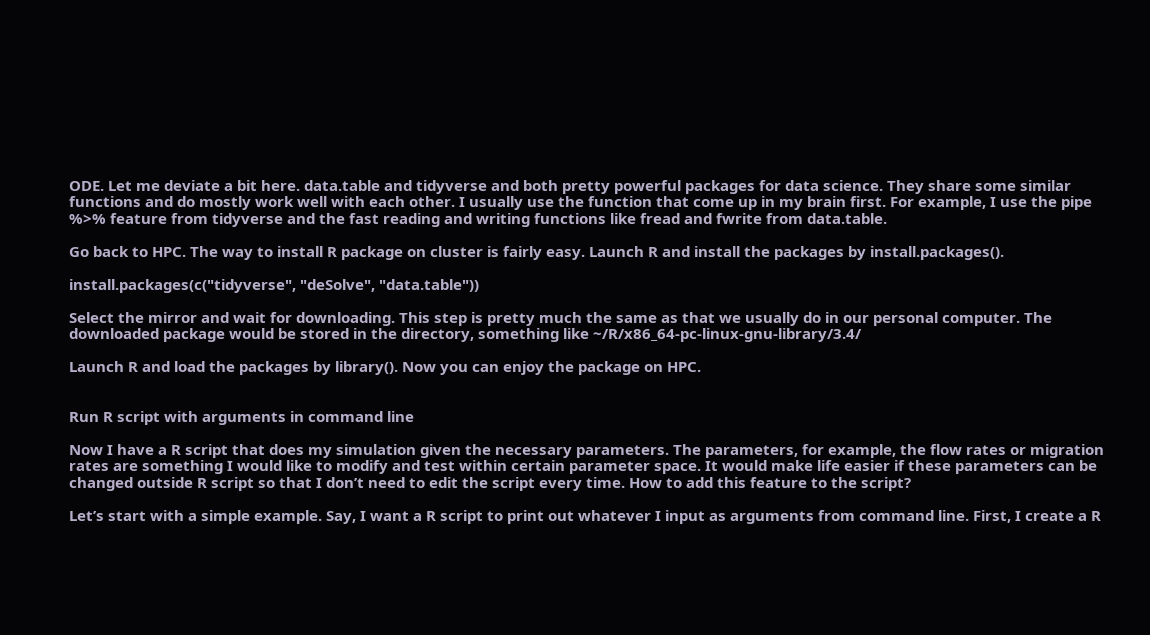ODE. Let me deviate a bit here. data.table and tidyverse and both pretty powerful packages for data science. They share some similar functions and do mostly work well with each other. I usually use the function that come up in my brain first. For example, I use the pipe %>% feature from tidyverse and the fast reading and writing functions like fread and fwrite from data.table.

Go back to HPC. The way to install R package on cluster is fairly easy. Launch R and install the packages by install.packages().

install.packages(c("tidyverse", "deSolve", "data.table"))

Select the mirror and wait for downloading. This step is pretty much the same as that we usually do in our personal computer. The downloaded package would be stored in the directory, something like ~/R/x86_64-pc-linux-gnu-library/3.4/

Launch R and load the packages by library(). Now you can enjoy the package on HPC.


Run R script with arguments in command line

Now I have a R script that does my simulation given the necessary parameters. The parameters, for example, the flow rates or migration rates are something I would like to modify and test within certain parameter space. It would make life easier if these parameters can be changed outside R script so that I don’t need to edit the script every time. How to add this feature to the script?

Let’s start with a simple example. Say, I want a R script to print out whatever I input as arguments from command line. First, I create a R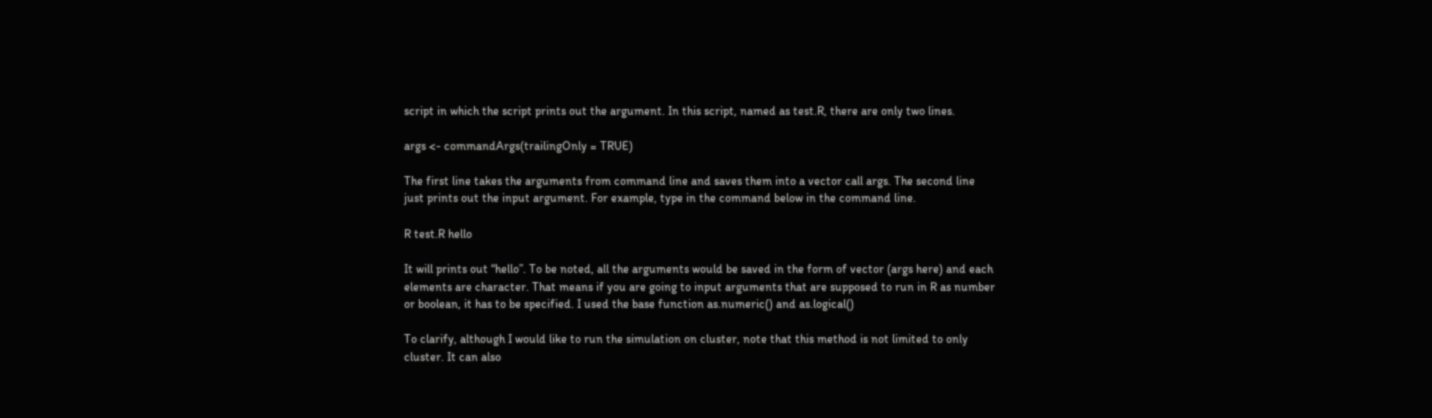script in which the script prints out the argument. In this script, named as test.R, there are only two lines.

args <- commandArgs(trailingOnly = TRUE)

The first line takes the arguments from command line and saves them into a vector call args. The second line just prints out the input argument. For example, type in the command below in the command line.

R test.R hello

It will prints out “hello”. To be noted, all the arguments would be saved in the form of vector (args here) and each elements are character. That means if you are going to input arguments that are supposed to run in R as number or boolean, it has to be specified. I used the base function as.numeric() and as.logical()

To clarify, although I would like to run the simulation on cluster, note that this method is not limited to only cluster. It can also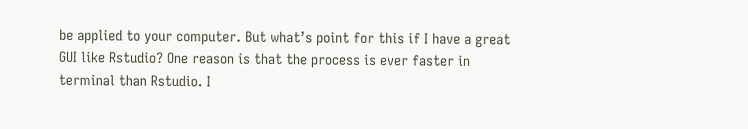be applied to your computer. But what’s point for this if I have a great GUI like Rstudio? One reason is that the process is ever faster in terminal than Rstudio. I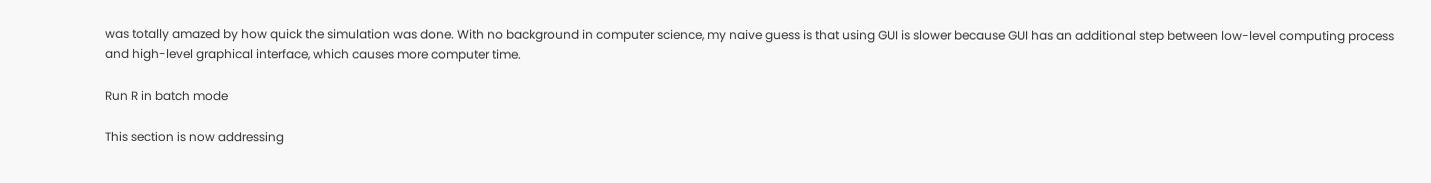was totally amazed by how quick the simulation was done. With no background in computer science, my naive guess is that using GUI is slower because GUI has an additional step between low-level computing process and high-level graphical interface, which causes more computer time.

Run R in batch mode

This section is now addressing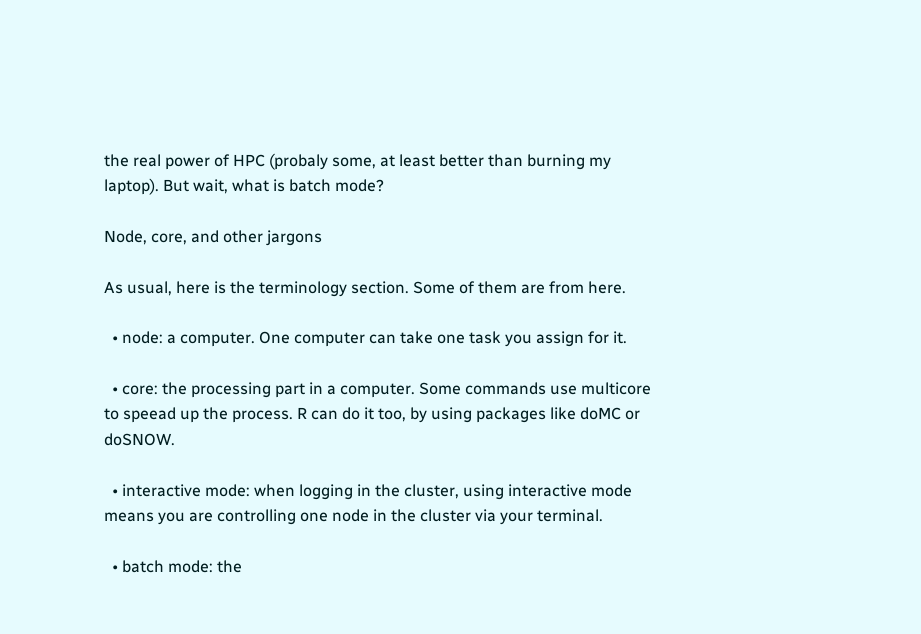the real power of HPC (probaly some, at least better than burning my laptop). But wait, what is batch mode?

Node, core, and other jargons

As usual, here is the terminology section. Some of them are from here.

  • node: a computer. One computer can take one task you assign for it.

  • core: the processing part in a computer. Some commands use multicore to speead up the process. R can do it too, by using packages like doMC or doSNOW.

  • interactive mode: when logging in the cluster, using interactive mode means you are controlling one node in the cluster via your terminal.

  • batch mode: the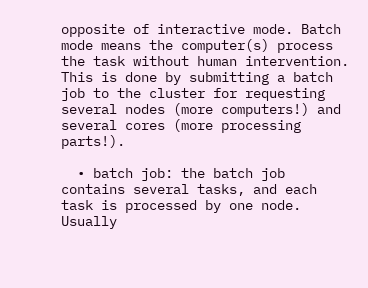opposite of interactive mode. Batch mode means the computer(s) process the task without human intervention. This is done by submitting a batch job to the cluster for requesting several nodes (more computers!) and several cores (more processing parts!).

  • batch job: the batch job contains several tasks, and each task is processed by one node. Usually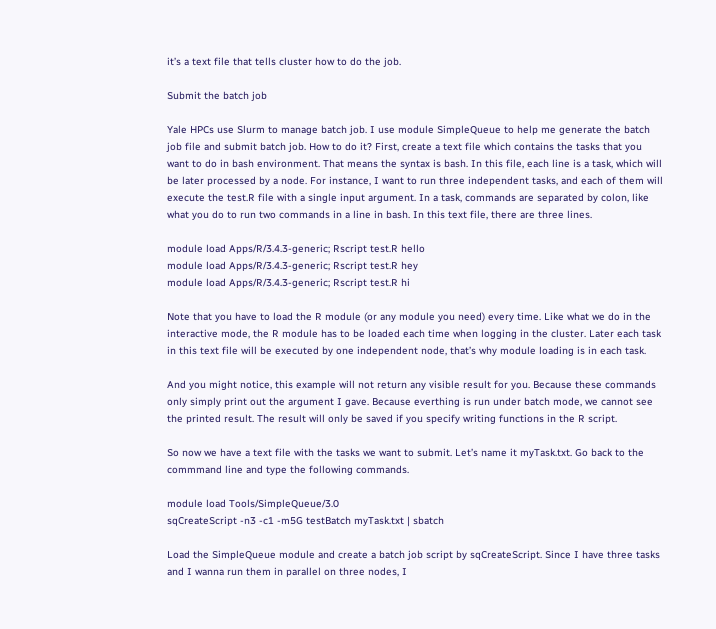it’s a text file that tells cluster how to do the job.

Submit the batch job

Yale HPCs use Slurm to manage batch job. I use module SimpleQueue to help me generate the batch job file and submit batch job. How to do it? First, create a text file which contains the tasks that you want to do in bash environment. That means the syntax is bash. In this file, each line is a task, which will be later processed by a node. For instance, I want to run three independent tasks, and each of them will execute the test.R file with a single input argument. In a task, commands are separated by colon, like what you do to run two commands in a line in bash. In this text file, there are three lines.

module load Apps/R/3.4.3-generic; Rscript test.R hello
module load Apps/R/3.4.3-generic; Rscript test.R hey
module load Apps/R/3.4.3-generic; Rscript test.R hi

Note that you have to load the R module (or any module you need) every time. Like what we do in the interactive mode, the R module has to be loaded each time when logging in the cluster. Later each task in this text file will be executed by one independent node, that’s why module loading is in each task.

And you might notice, this example will not return any visible result for you. Because these commands only simply print out the argument I gave. Because everthing is run under batch mode, we cannot see the printed result. The result will only be saved if you specify writing functions in the R script.

So now we have a text file with the tasks we want to submit. Let’s name it myTask.txt. Go back to the commmand line and type the following commands.

module load Tools/SimpleQueue/3.0
sqCreateScript -n3 -c1 -m5G testBatch myTask.txt | sbatch

Load the SimpleQueue module and create a batch job script by sqCreateScript. Since I have three tasks and I wanna run them in parallel on three nodes, I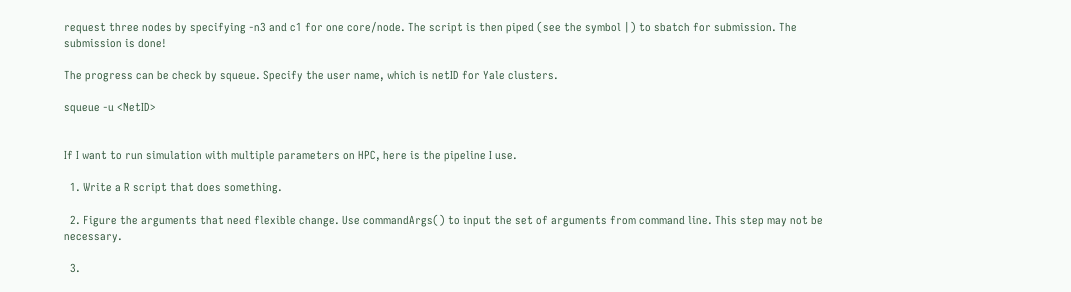request three nodes by specifying -n3 and c1 for one core/node. The script is then piped (see the symbol |) to sbatch for submission. The submission is done!

The progress can be check by squeue. Specify the user name, which is netID for Yale clusters.

squeue -u <NetID>


If I want to run simulation with multiple parameters on HPC, here is the pipeline I use.

  1. Write a R script that does something.

  2. Figure the arguments that need flexible change. Use commandArgs() to input the set of arguments from command line. This step may not be necessary.

  3.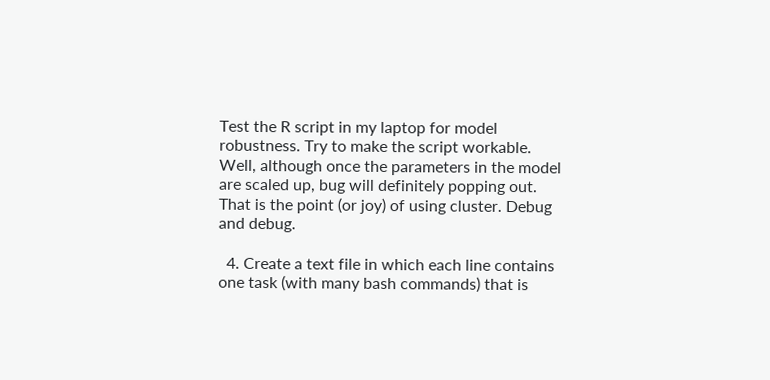Test the R script in my laptop for model robustness. Try to make the script workable. Well, although once the parameters in the model are scaled up, bug will definitely popping out. That is the point (or joy) of using cluster. Debug and debug.

  4. Create a text file in which each line contains one task (with many bash commands) that is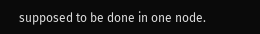supposed to be done in one node.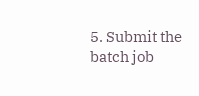5. Submit the batch job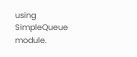using SimpleQueue module.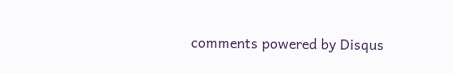comments powered by Disqus